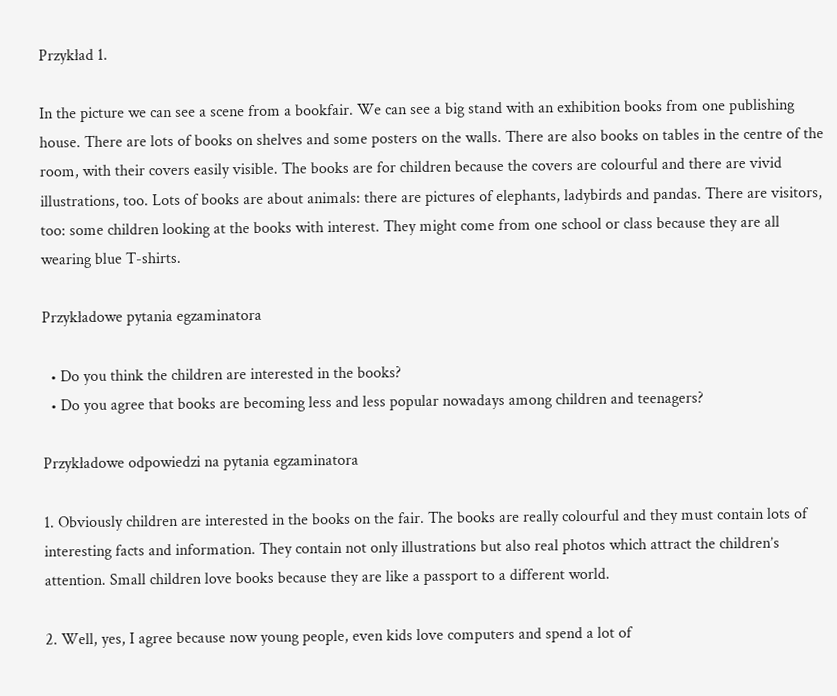Przykład 1.

In the picture we can see a scene from a bookfair. We can see a big stand with an exhibition books from one publishing house. There are lots of books on shelves and some posters on the walls. There are also books on tables in the centre of the room, with their covers easily visible. The books are for children because the covers are colourful and there are vivid illustrations, too. Lots of books are about animals: there are pictures of elephants, ladybirds and pandas. There are visitors, too: some children looking at the books with interest. They might come from one school or class because they are all wearing blue T-shirts.

Przykładowe pytania egzaminatora

  • Do you think the children are interested in the books?
  • Do you agree that books are becoming less and less popular nowadays among children and teenagers?

Przykładowe odpowiedzi na pytania egzaminatora

1. Obviously children are interested in the books on the fair. The books are really colourful and they must contain lots of interesting facts and information. They contain not only illustrations but also real photos which attract the children’s attention. Small children love books because they are like a passport to a different world.

2. Well, yes, I agree because now young people, even kids love computers and spend a lot of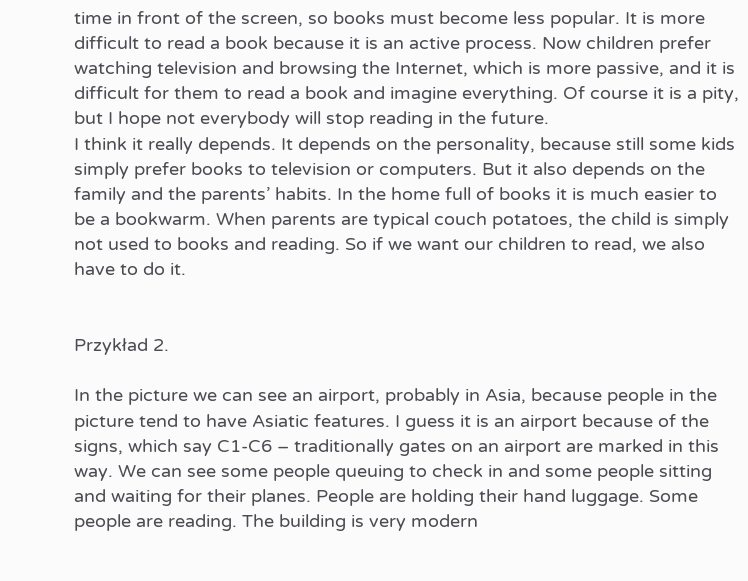time in front of the screen, so books must become less popular. It is more difficult to read a book because it is an active process. Now children prefer watching television and browsing the Internet, which is more passive, and it is difficult for them to read a book and imagine everything. Of course it is a pity, but I hope not everybody will stop reading in the future.
I think it really depends. It depends on the personality, because still some kids simply prefer books to television or computers. But it also depends on the family and the parents’ habits. In the home full of books it is much easier to be a bookwarm. When parents are typical couch potatoes, the child is simply not used to books and reading. So if we want our children to read, we also have to do it.


Przykład 2.

In the picture we can see an airport, probably in Asia, because people in the picture tend to have Asiatic features. I guess it is an airport because of the signs, which say C1-C6 – traditionally gates on an airport are marked in this way. We can see some people queuing to check in and some people sitting and waiting for their planes. People are holding their hand luggage. Some people are reading. The building is very modern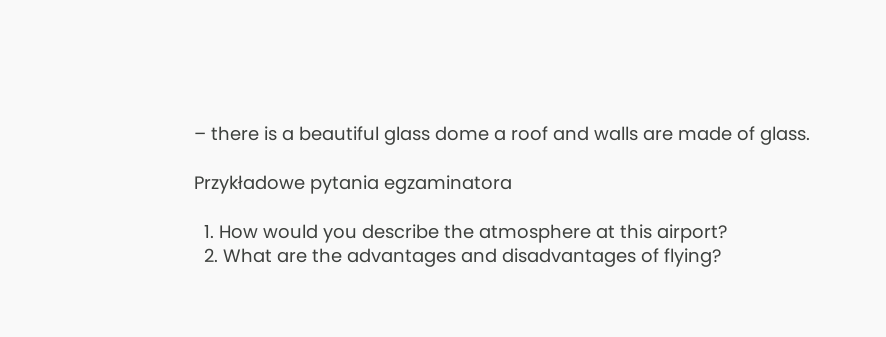– there is a beautiful glass dome a roof and walls are made of glass.

Przykładowe pytania egzaminatora

  1. How would you describe the atmosphere at this airport?
  2. What are the advantages and disadvantages of flying?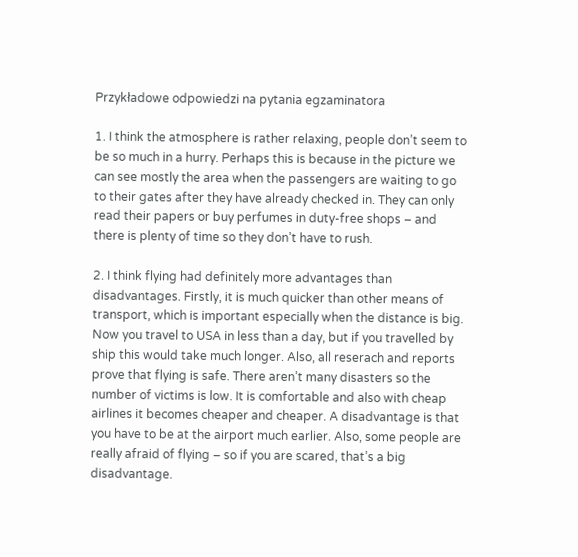Przykładowe odpowiedzi na pytania egzaminatora

1. I think the atmosphere is rather relaxing, people don’t seem to be so much in a hurry. Perhaps this is because in the picture we can see mostly the area when the passengers are waiting to go to their gates after they have already checked in. They can only read their papers or buy perfumes in duty-free shops – and there is plenty of time so they don’t have to rush.

2. I think flying had definitely more advantages than disadvantages. Firstly, it is much quicker than other means of transport, which is important especially when the distance is big. Now you travel to USA in less than a day, but if you travelled by ship this would take much longer. Also, all reserach and reports prove that flying is safe. There aren’t many disasters so the number of victims is low. It is comfortable and also with cheap airlines it becomes cheaper and cheaper. A disadvantage is that you have to be at the airport much earlier. Also, some people are really afraid of flying – so if you are scared, that’s a big disadvantage.